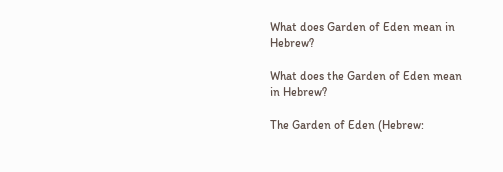What does Garden of Eden mean in Hebrew?

What does the Garden of Eden mean in Hebrew?

The Garden of Eden (Hebrew: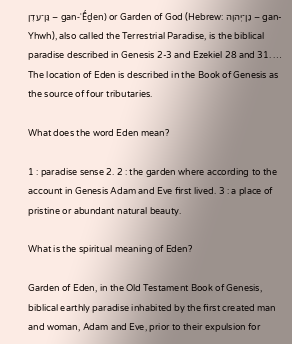גַּן־עֵדֶן – gan-ʿḖḏen) or Garden of God (Hebrew: גַן־יְהוָה – gan-Yhwh), also called the Terrestrial Paradise, is the biblical paradise described in Genesis 2-3 and Ezekiel 28 and 31. … The location of Eden is described in the Book of Genesis as the source of four tributaries.

What does the word Eden mean?

1 : paradise sense 2. 2 : the garden where according to the account in Genesis Adam and Eve first lived. 3 : a place of pristine or abundant natural beauty.

What is the spiritual meaning of Eden?

Garden of Eden, in the Old Testament Book of Genesis, biblical earthly paradise inhabited by the first created man and woman, Adam and Eve, prior to their expulsion for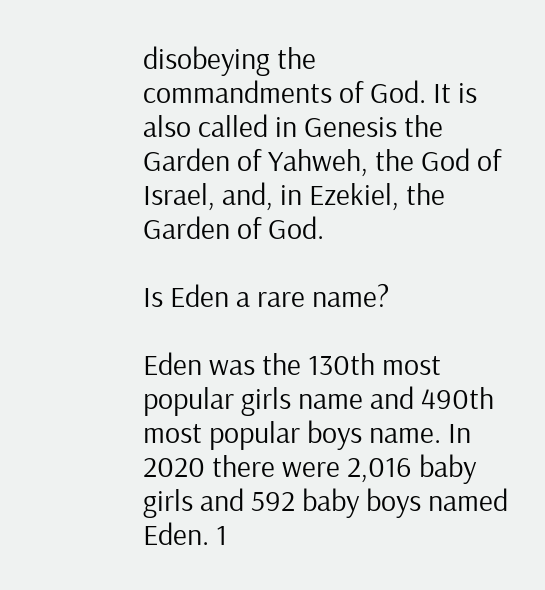disobeying the commandments of God. It is also called in Genesis the Garden of Yahweh, the God of Israel, and, in Ezekiel, the Garden of God.

Is Eden a rare name?

Eden was the 130th most popular girls name and 490th most popular boys name. In 2020 there were 2,016 baby girls and 592 baby boys named Eden. 1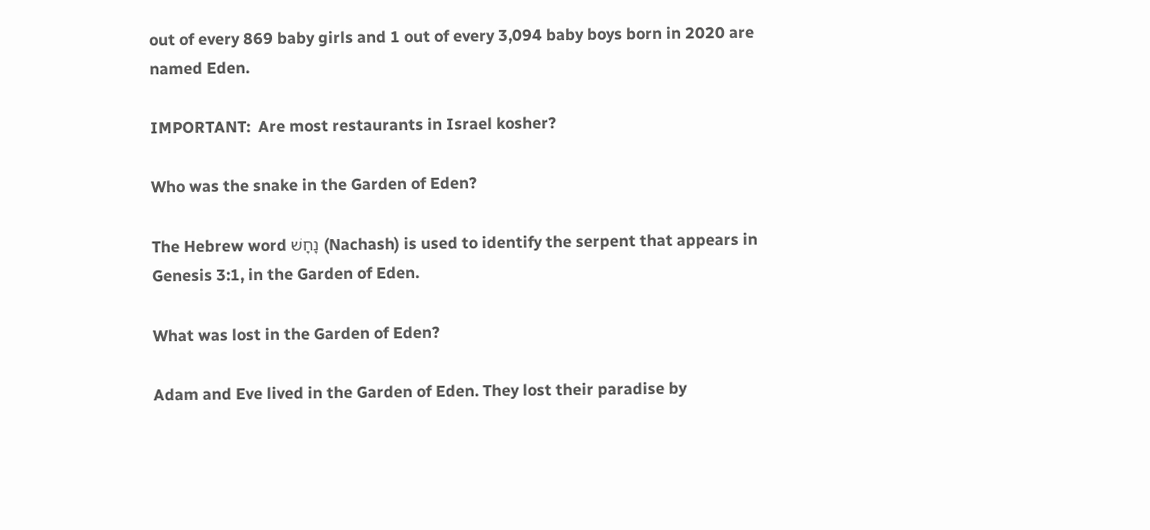out of every 869 baby girls and 1 out of every 3,094 baby boys born in 2020 are named Eden.

IMPORTANT:  Are most restaurants in Israel kosher?

Who was the snake in the Garden of Eden?

The Hebrew word נָחָשׁ (Nachash) is used to identify the serpent that appears in Genesis 3:1, in the Garden of Eden.

What was lost in the Garden of Eden?

Adam and Eve lived in the Garden of Eden. They lost their paradise by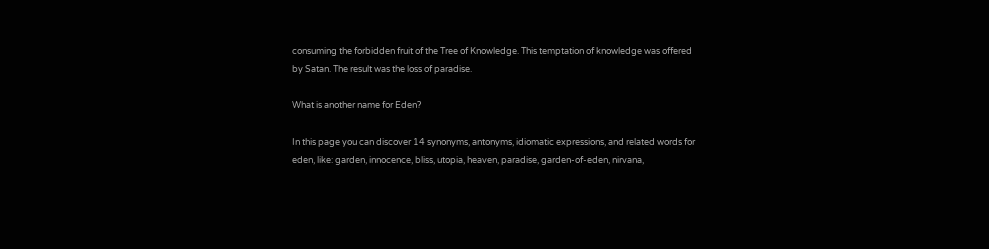consuming the forbidden fruit of the Tree of Knowledge. This temptation of knowledge was offered by Satan. The result was the loss of paradise.

What is another name for Eden?

In this page you can discover 14 synonyms, antonyms, idiomatic expressions, and related words for eden, like: garden, innocence, bliss, utopia, heaven, paradise, garden-of-eden, nirvana,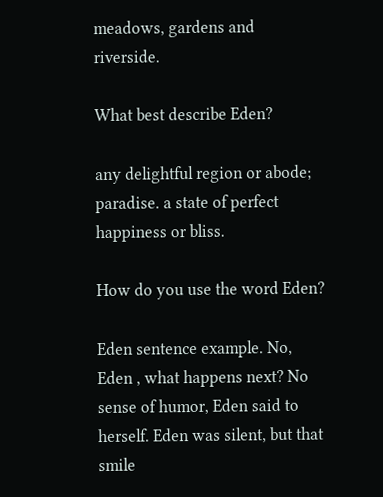meadows, gardens and riverside.

What best describe Eden?

any delightful region or abode; paradise. a state of perfect happiness or bliss.

How do you use the word Eden?

Eden sentence example. No, Eden , what happens next? No sense of humor, Eden said to herself. Eden was silent, but that smile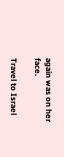again was on her face.

Travel to Israel